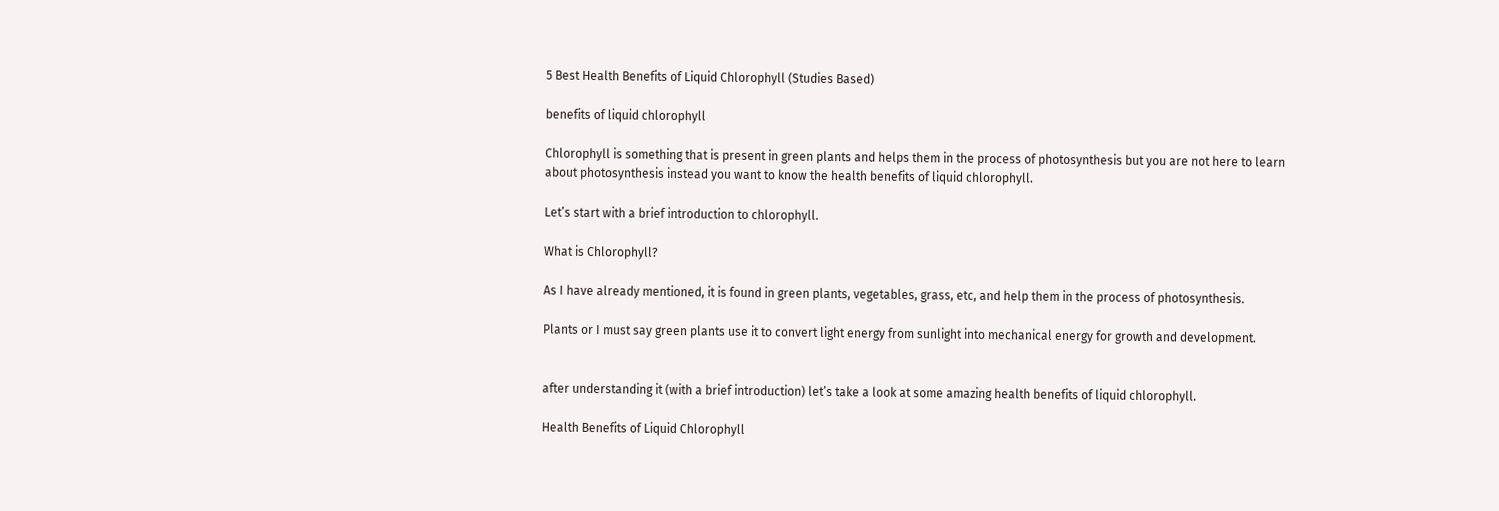5 Best Health Benefits of Liquid Chlorophyll (Studies Based)

benefits of liquid chlorophyll

Chlorophyll is something that is present in green plants and helps them in the process of photosynthesis but you are not here to learn about photosynthesis instead you want to know the health benefits of liquid chlorophyll.

Let’s start with a brief introduction to chlorophyll.

What is Chlorophyll?

As I have already mentioned, it is found in green plants, vegetables, grass, etc, and help them in the process of photosynthesis.

Plants or I must say green plants use it to convert light energy from sunlight into mechanical energy for growth and development.


after understanding it (with a brief introduction) let’s take a look at some amazing health benefits of liquid chlorophyll.

Health Benefits of Liquid Chlorophyll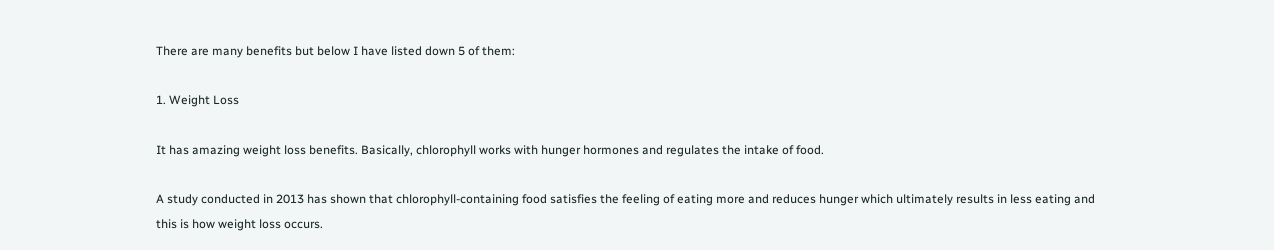There are many benefits but below I have listed down 5 of them:

1. Weight Loss

It has amazing weight loss benefits. Basically, chlorophyll works with hunger hormones and regulates the intake of food.

A study conducted in 2013 has shown that chlorophyll-containing food satisfies the feeling of eating more and reduces hunger which ultimately results in less eating and this is how weight loss occurs.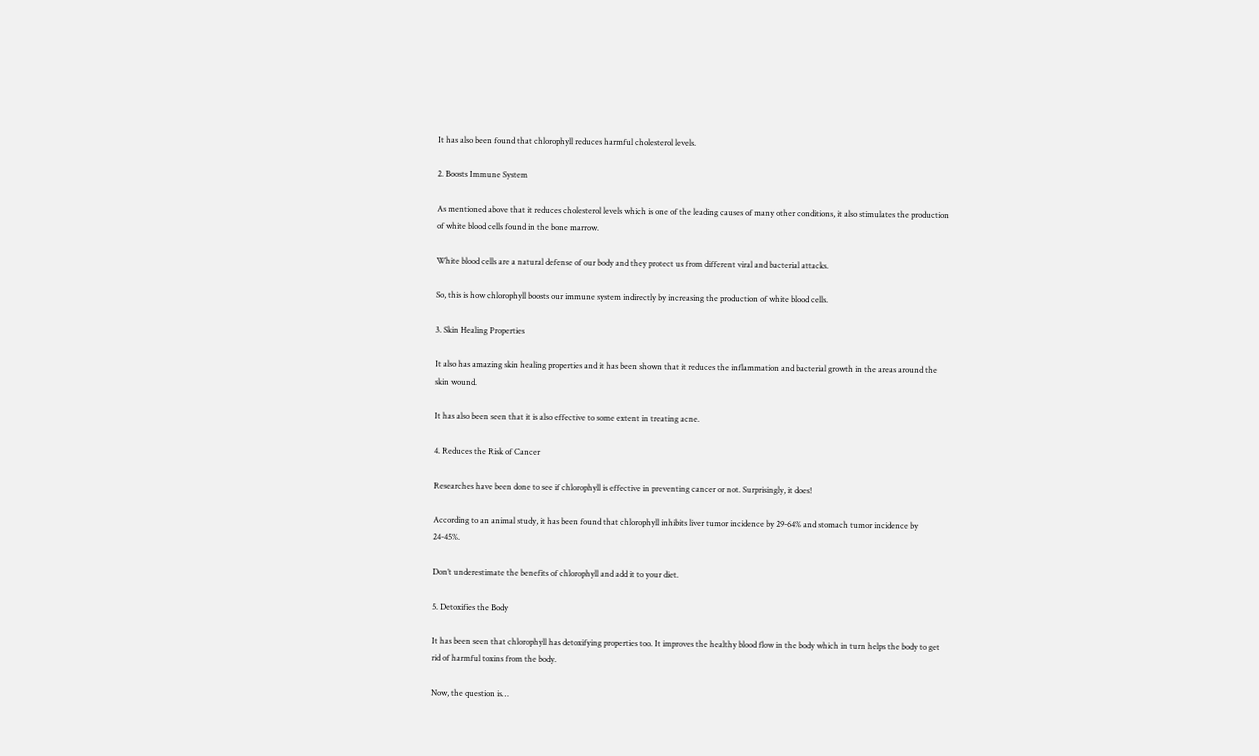It has also been found that chlorophyll reduces harmful cholesterol levels.

2. Boosts Immune System

As mentioned above that it reduces cholesterol levels which is one of the leading causes of many other conditions, it also stimulates the production of white blood cells found in the bone marrow.

White blood cells are a natural defense of our body and they protect us from different viral and bacterial attacks.

So, this is how chlorophyll boosts our immune system indirectly by increasing the production of white blood cells.

3. Skin Healing Properties

It also has amazing skin healing properties and it has been shown that it reduces the inflammation and bacterial growth in the areas around the skin wound.

It has also been seen that it is also effective to some extent in treating acne.

4. Reduces the Risk of Cancer

Researches have been done to see if chlorophyll is effective in preventing cancer or not. Surprisingly, it does!

According to an animal study, it has been found that chlorophyll inhibits liver tumor incidence by 29-64% and stomach tumor incidence by 24-45%.

Don’t underestimate the benefits of chlorophyll and add it to your diet.

5. Detoxifies the Body

It has been seen that chlorophyll has detoxifying properties too. It improves the healthy blood flow in the body which in turn helps the body to get rid of harmful toxins from the body.

Now, the question is…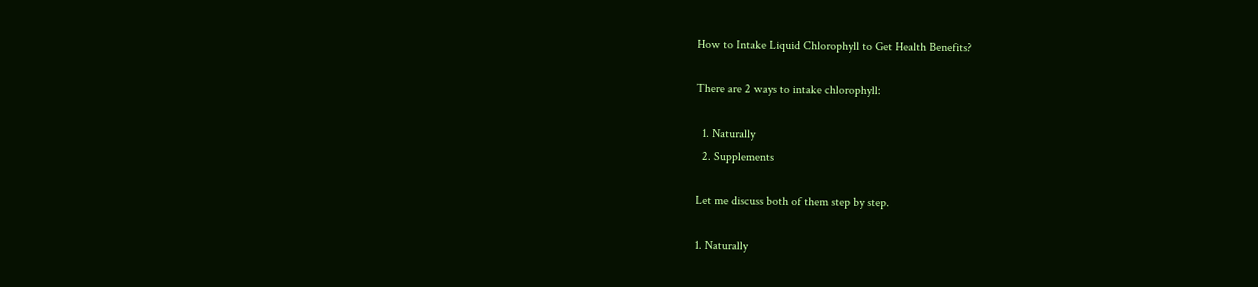How to Intake Liquid Chlorophyll to Get Health Benefits?

There are 2 ways to intake chlorophyll:

  1. Naturally
  2. Supplements

Let me discuss both of them step by step.

1. Naturally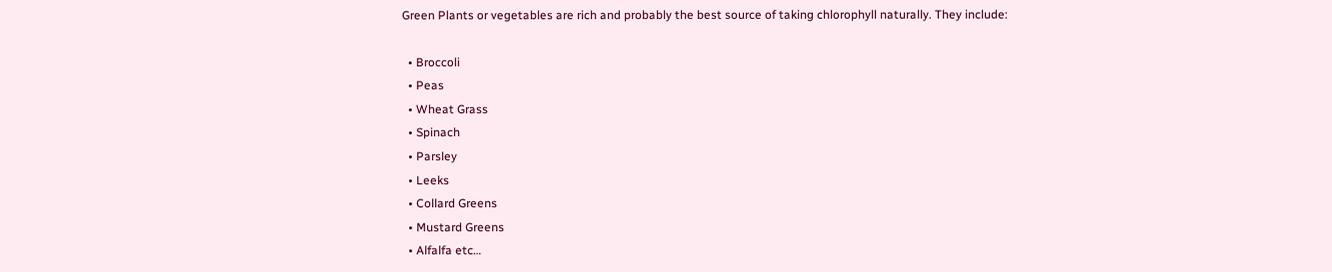Green Plants or vegetables are rich and probably the best source of taking chlorophyll naturally. They include:

  • Broccoli
  • Peas
  • Wheat Grass
  • Spinach
  • Parsley
  • Leeks
  • Collard Greens
  • Mustard Greens
  • Alfalfa etc…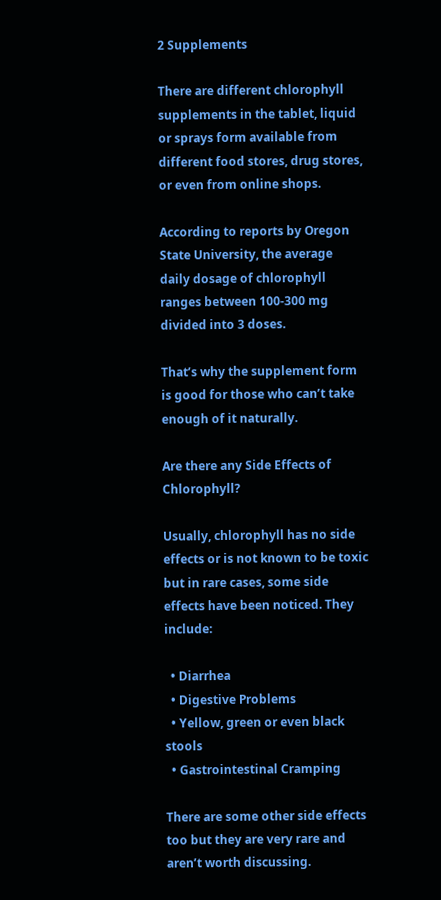2 Supplements

There are different chlorophyll supplements in the tablet, liquid or sprays form available from different food stores, drug stores, or even from online shops.

According to reports by Oregon State University, the average daily dosage of chlorophyll ranges between 100-300 mg divided into 3 doses.

That’s why the supplement form is good for those who can’t take enough of it naturally.

Are there any Side Effects of Chlorophyll?

Usually, chlorophyll has no side effects or is not known to be toxic but in rare cases, some side effects have been noticed. They include:

  • Diarrhea
  • Digestive Problems
  • Yellow, green or even black stools
  • Gastrointestinal Cramping

There are some other side effects too but they are very rare and aren’t worth discussing.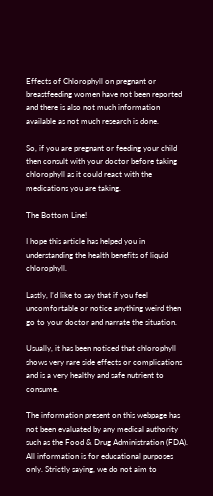Effects of Chlorophyll on pregnant or breastfeeding women have not been reported and there is also not much information available as not much research is done.

So, if you are pregnant or feeding your child then consult with your doctor before taking chlorophyll as it could react with the medications you are taking.

The Bottom Line!

I hope this article has helped you in understanding the health benefits of liquid chlorophyll.

Lastly, I’d like to say that if you feel uncomfortable or notice anything weird then go to your doctor and narrate the situation.

Usually, it has been noticed that chlorophyll shows very rare side effects or complications and is a very healthy and safe nutrient to consume.

The information present on this webpage has not been evaluated by any medical authority such as the Food & Drug Administration (FDA). All information is for educational purposes only. Strictly saying, we do not aim to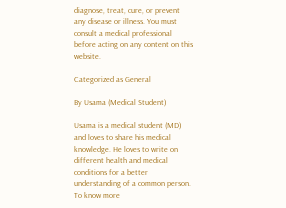diagnose, treat, cure, or prevent any disease or illness. You must consult a medical professional before acting on any content on this website.

Categorized as General

By Usama (Medical Student)

Usama is a medical student (MD) and loves to share his medical knowledge. He loves to write on different health and medical conditions for a better understanding of a common person. To know more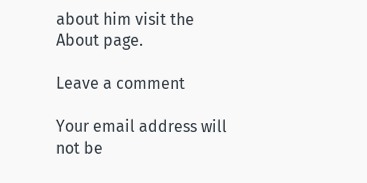about him visit the About page.

Leave a comment

Your email address will not be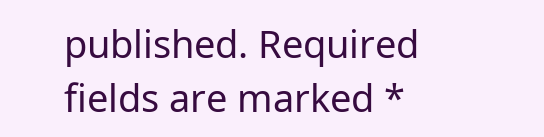published. Required fields are marked *